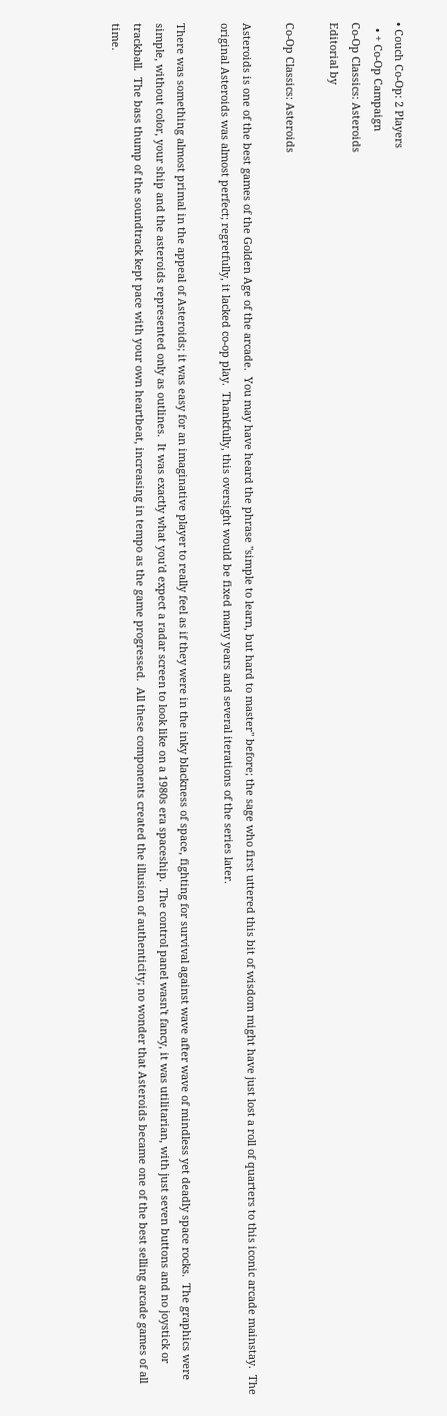• Couch Co-Op: 2 Players
  • + Co-Op Campaign
Co-Op Classics: Asteroids
Editorial by

Co-Op Classics: Asteroids

Asteroids is one of the best games of the Golden Age of the arcade.  You may have heard the phrase "simple to learn, but hard to master" before; the sage who first uttered this bit of wisdom might have just lost a roll of quarters to this iconic arcade mainstay.  The original Asteroids was almost perfect; regretfully, it lacked co-op play.  Thankfully, this oversight would be fixed many years and several iterations of the series later.

There was something almost primal in the appeal of Asteroids; it was easy for an imaginative player to really feel as if they were in the inky blackness of space, fighting for survival against wave after wave of mindless yet deadly space rocks.  The graphics were simple, without color, your ship and the asteroids represented only as outlines.  It was exactly what you'd expect a radar screen to look like on a 1980s era spaceship.  The control panel wasn't fancy, it was utilitarian, with just seven buttons and no joystick or trackball.  The bass thump of the soundtrack kept pace with your own heartbeat, increasing in tempo as the game progressed.  All these components created the illusion of authenticity; no wonder that Asteroids became one of the best selling arcade games of all time.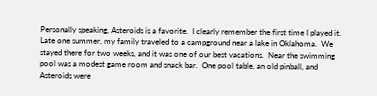Personally speaking, Asteroids is a favorite.  I clearly remember the first time I played it.  Late one summer, my family traveled to a campground near a lake in Oklahoma.  We stayed there for two weeks, and it was one of our best vacations.  Near the swimming pool was a modest game room and snack bar.  One pool table, an old pinball, and Asteroids were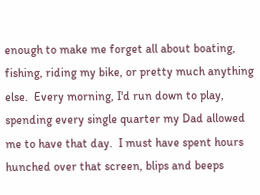enough to make me forget all about boating, fishing, riding my bike, or pretty much anything else.  Every morning, I'd run down to play, spending every single quarter my Dad allowed me to have that day.  I must have spent hours hunched over that screen, blips and beeps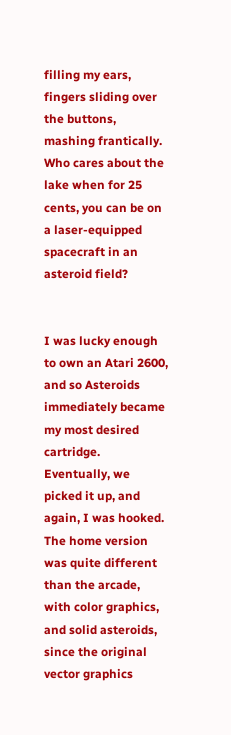filling my ears, fingers sliding over the buttons, mashing frantically.  Who cares about the lake when for 25 cents, you can be on a laser-equipped spacecraft in an asteroid field?


I was lucky enough to own an Atari 2600, and so Asteroids immediately became my most desired cartridge.  Eventually, we picked it up, and again, I was hooked.  The home version was quite different than the arcade, with color graphics, and solid asteroids, since the original vector graphics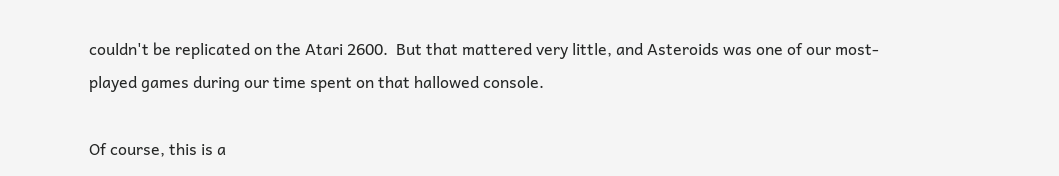couldn't be replicated on the Atari 2600.  But that mattered very little, and Asteroids was one of our most-played games during our time spent on that hallowed console.

Of course, this is a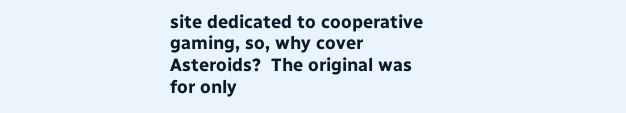site dedicated to cooperative gaming, so, why cover Asteroids?  The original was for only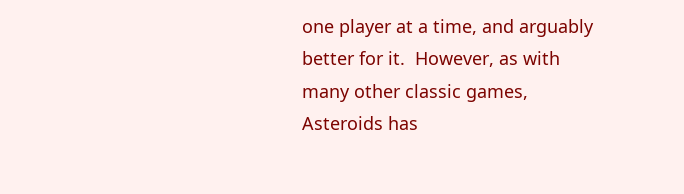one player at a time, and arguably better for it.  However, as with many other classic games, Asteroids has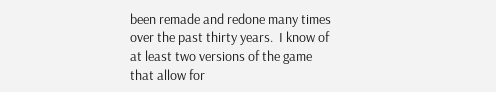been remade and redone many times over the past thirty years.  I know of at least two versions of the game that allow for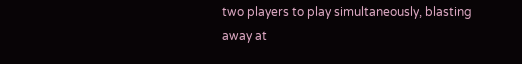two players to play simultaneously, blasting away at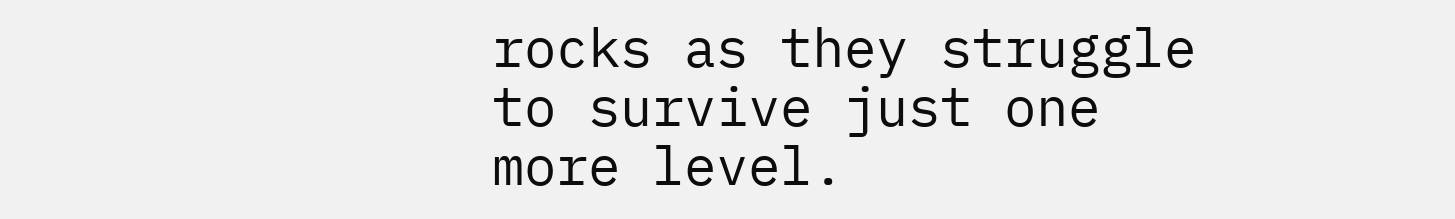rocks as they struggle to survive just one more level.